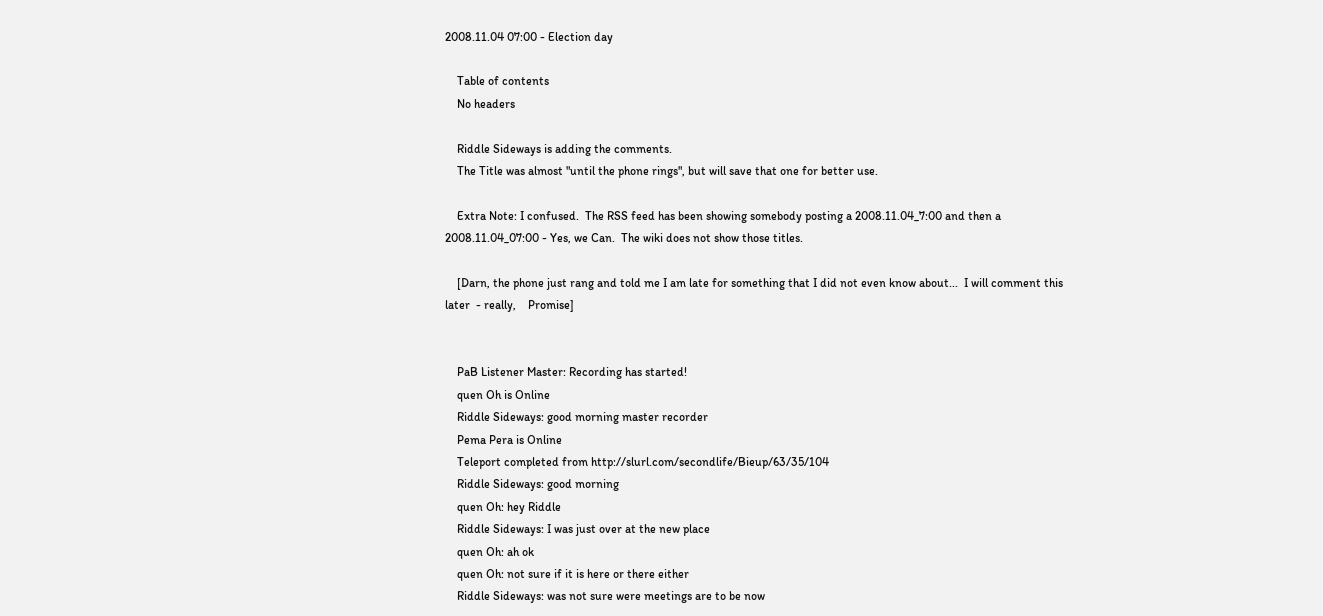2008.11.04 07:00 - Election day

    Table of contents
    No headers

    Riddle Sideways is adding the comments.
    The Title was almost "until the phone rings", but will save that one for better use.

    Extra Note: I confused.  The RSS feed has been showing somebody posting a 2008.11.04_7:00 and then a 2008.11.04_07:00 - Yes, we Can.  The wiki does not show those titles.

    [Darn, the phone just rang and told me I am late for something that I did not even know about...  I will comment this later  - really,    Promise]


    PaB Listener Master: Recording has started!
    quen Oh is Online
    Riddle Sideways: good morning master recorder
    Pema Pera is Online
    Teleport completed from http://slurl.com/secondlife/Bieup/63/35/104
    Riddle Sideways: good morning
    quen Oh: hey Riddle
    Riddle Sideways: I was just over at the new place
    quen Oh: ah ok
    quen Oh: not sure if it is here or there either
    Riddle Sideways: was not sure were meetings are to be now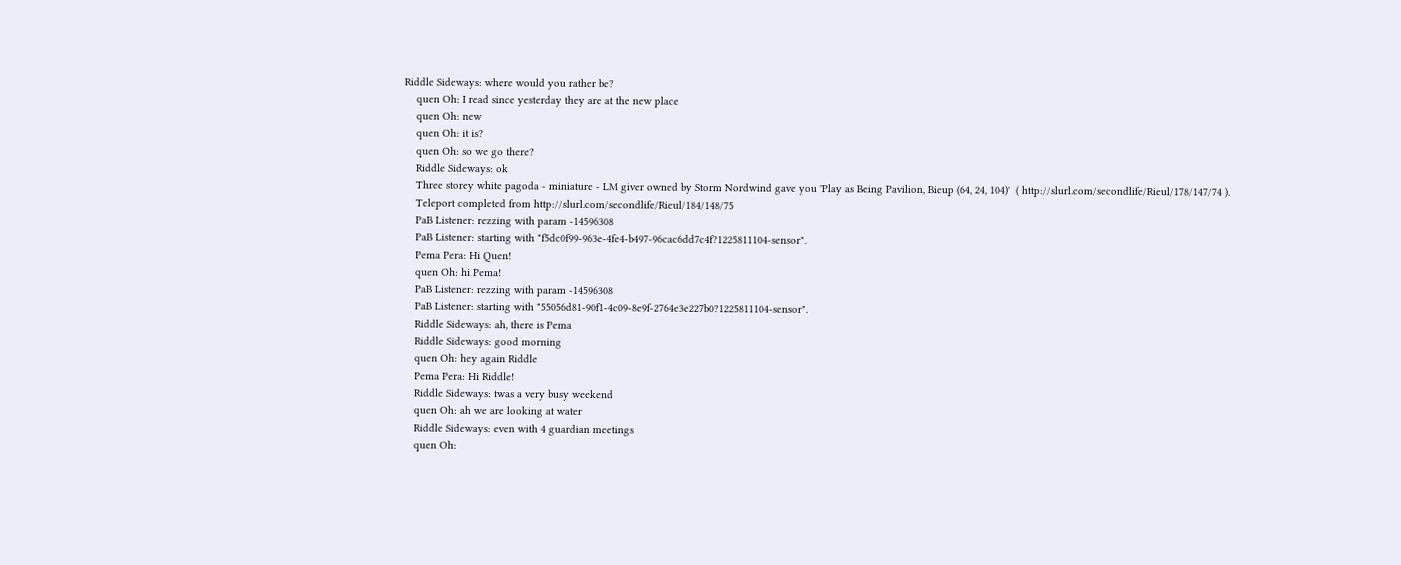Riddle Sideways: where would you rather be?
    quen Oh: I read since yesterday they are at the new place
    quen Oh: new
    quen Oh: it is?
    quen Oh: so we go there?
    Riddle Sideways: ok
    Three storey white pagoda - miniature - LM giver owned by Storm Nordwind gave you 'Play as Being Pavilion, Bieup (64, 24, 104)'  ( http://slurl.com/secondlife/Rieul/178/147/74 ).
    Teleport completed from http://slurl.com/secondlife/Rieul/184/148/75
    PaB Listener: rezzing with param -14596308
    PaB Listener: starting with "f5dc0f99-963e-4fe4-b497-96cac6dd7c4f?1225811104-sensor".
    Pema Pera: Hi Quen!
    quen Oh: hi Pema!
    PaB Listener: rezzing with param -14596308
    PaB Listener: starting with "55056d81-90f1-4c09-8e9f-2764e3e227b0?1225811104-sensor".
    Riddle Sideways: ah, there is Pema
    Riddle Sideways: good morning
    quen Oh: hey again Riddle
    Pema Pera: Hi Riddle!
    Riddle Sideways: twas a very busy weekend
    quen Oh: ah we are looking at water
    Riddle Sideways: even with 4 guardian meetings
    quen Oh: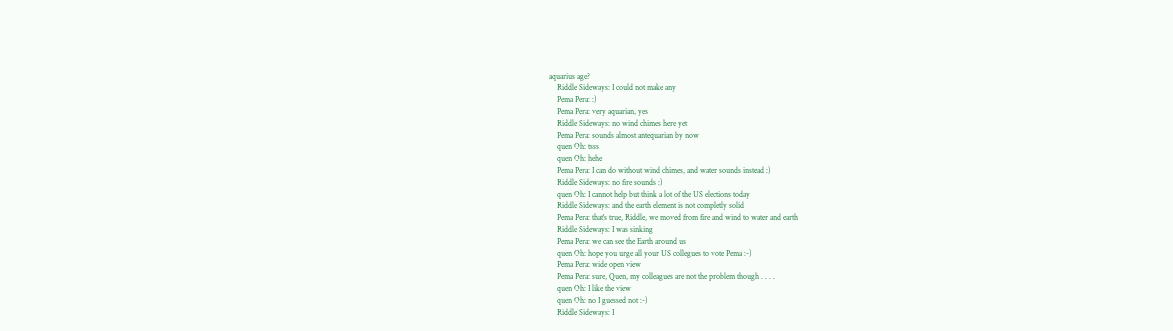aquarius age?
    Riddle Sideways: I could not make any
    Pema Pera: :)
    Pema Pera: very aquarian, yes
    Riddle Sideways: no wind chimes here yet
    Pema Pera: sounds almost antequarian by now
    quen Oh: tsss
    quen Oh: hehe
    Pema Pera: I can do without wind chimes, and water sounds instead :)
    Riddle Sideways: no fire sounds :)
    quen Oh: I cannot help but think a lot of the US elections today
    Riddle Sideways: and the earth element is not completly solid
    Pema Pera: that's true, Riddle, we moved from fire and wind to water and earth
    Riddle Sideways: I was sinking
    Pema Pera: we can see the Earth around us
    quen Oh: hope you urge all your US collegues to vote Pema :-)
    Pema Pera: wide open view
    Pema Pera: sure, Quen, my colleagues are not the problem though . . . .
    quen Oh: I like the view
    quen Oh: no I guessed not :-)
    Riddle Sideways: I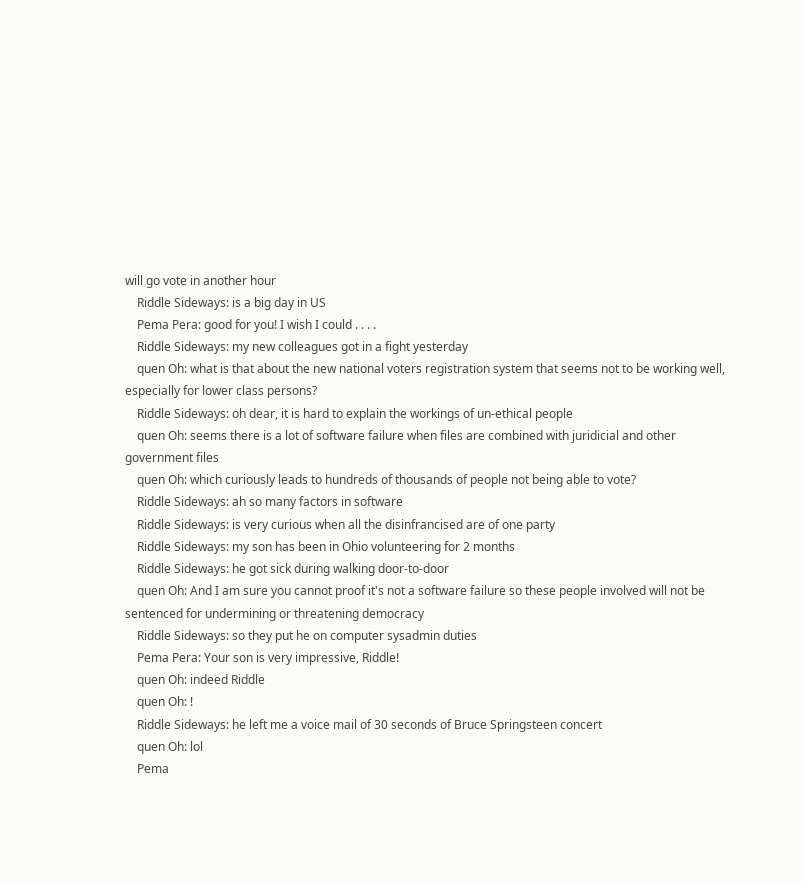will go vote in another hour
    Riddle Sideways: is a big day in US
    Pema Pera: good for you! I wish I could . . . .
    Riddle Sideways: my new colleagues got in a fight yesterday
    quen Oh: what is that about the new national voters registration system that seems not to be working well, especially for lower class persons?
    Riddle Sideways: oh dear, it is hard to explain the workings of un-ethical people
    quen Oh: seems there is a lot of software failure when files are combined with juridicial and other government files
    quen Oh: which curiously leads to hundreds of thousands of people not being able to vote?
    Riddle Sideways: ah so many factors in software
    Riddle Sideways: is very curious when all the disinfrancised are of one party
    Riddle Sideways: my son has been in Ohio volunteering for 2 months
    Riddle Sideways: he got sick during walking door-to-door
    quen Oh: And I am sure you cannot proof it's not a software failure so these people involved will not be sentenced for undermining or threatening democracy
    Riddle Sideways: so they put he on computer sysadmin duties
    Pema Pera: Your son is very impressive, Riddle!
    quen Oh: indeed Riddle
    quen Oh: !
    Riddle Sideways: he left me a voice mail of 30 seconds of Bruce Springsteen concert
    quen Oh: lol
    Pema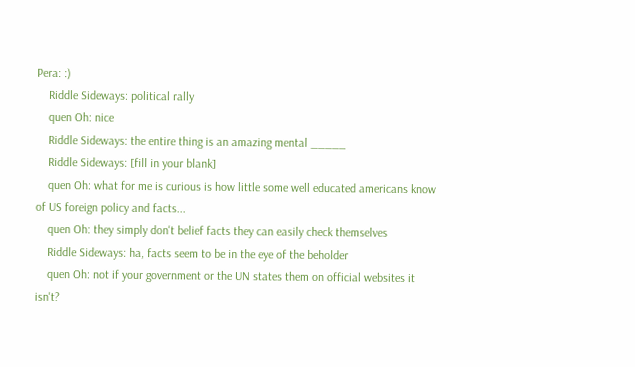Pera: :)
    Riddle Sideways: political rally
    quen Oh: nice
    Riddle Sideways: the entire thing is an amazing mental _____
    Riddle Sideways: [fill in your blank]
    quen Oh: what for me is curious is how little some well educated americans know of US foreign policy and facts...
    quen Oh: they simply don't belief facts they can easily check themselves
    Riddle Sideways: ha, facts seem to be in the eye of the beholder
    quen Oh: not if your government or the UN states them on official websites it isn't?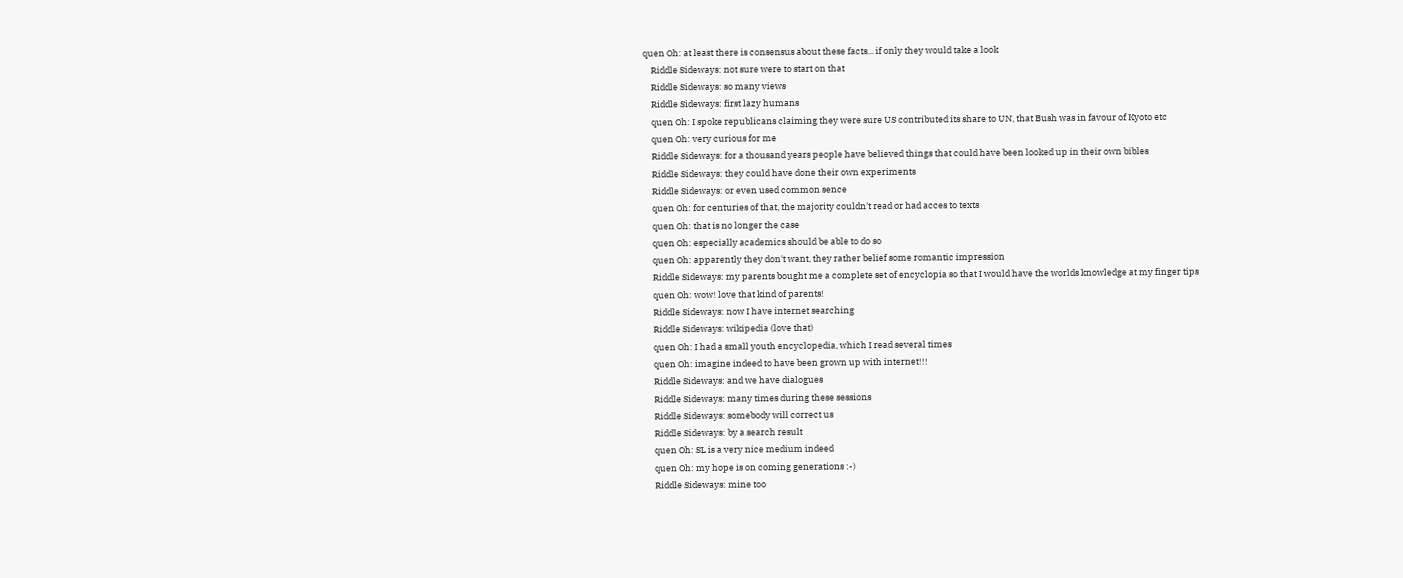quen Oh: at least there is consensus about these facts... if only they would take a look
    Riddle Sideways: not sure were to start on that
    Riddle Sideways: so many views
    Riddle Sideways: first lazy humans
    quen Oh: I spoke republicans claiming they were sure US contributed its share to UN, that Bush was in favour of Kyoto etc
    quen Oh: very curious for me
    Riddle Sideways: for a thousand years people have believed things that could have been looked up in their own bibles
    Riddle Sideways: they could have done their own experiments
    Riddle Sideways: or even used common sence
    quen Oh: for centuries of that, the majority couldn't read or had acces to texts
    quen Oh: that is no longer the case
    quen Oh: especially academics should be able to do so
    quen Oh: apparently they don't want, they rather belief some romantic impression
    Riddle Sideways: my parents bought me a complete set of encyclopia so that I would have the worlds knowledge at my finger tips
    quen Oh: wow! love that kind of parents!
    Riddle Sideways: now I have internet searching
    Riddle Sideways: wikipedia (love that)
    quen Oh: I had a small youth encyclopedia, which I read several times
    quen Oh: imagine indeed to have been grown up with internet!!!
    Riddle Sideways: and we have dialogues
    Riddle Sideways: many times during these sessions
    Riddle Sideways: somebody will correct us
    Riddle Sideways: by a search result
    quen Oh: SL is a very nice medium indeed
    quen Oh: my hope is on coming generations :-)
    Riddle Sideways: mine too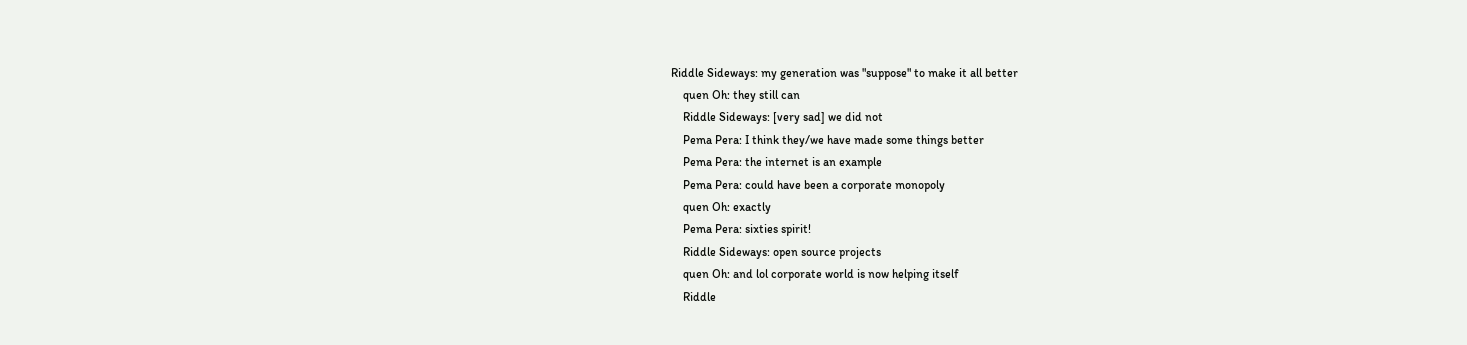Riddle Sideways: my generation was "suppose" to make it all better
    quen Oh: they still can
    Riddle Sideways: [very sad] we did not
    Pema Pera: I think they/we have made some things better
    Pema Pera: the internet is an example
    Pema Pera: could have been a corporate monopoly
    quen Oh: exactly
    Pema Pera: sixties spirit!
    Riddle Sideways: open source projects
    quen Oh: and lol corporate world is now helping itself
    Riddle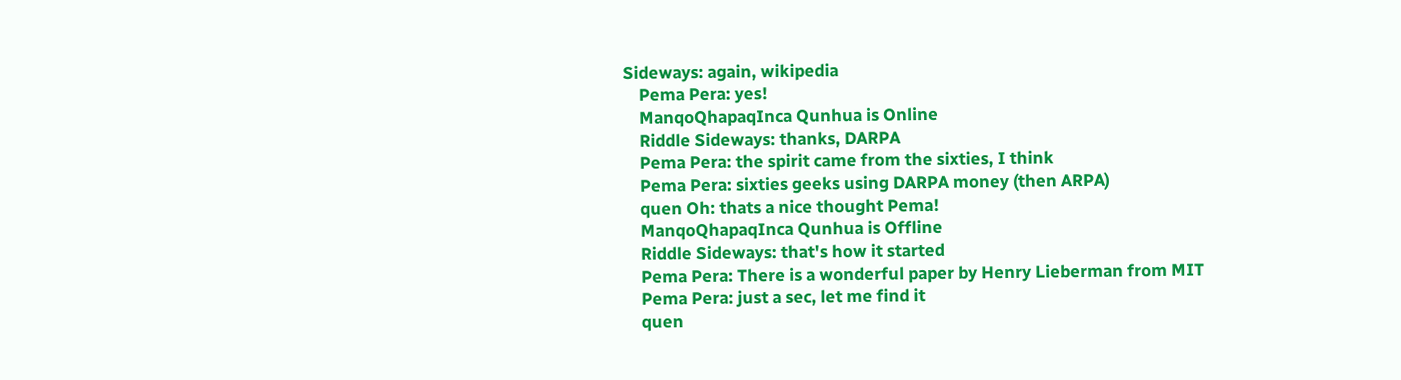Sideways: again, wikipedia
    Pema Pera: yes!
    ManqoQhapaqInca Qunhua is Online
    Riddle Sideways: thanks, DARPA
    Pema Pera: the spirit came from the sixties, I think
    Pema Pera: sixties geeks using DARPA money (then ARPA)
    quen Oh: thats a nice thought Pema!
    ManqoQhapaqInca Qunhua is Offline
    Riddle Sideways: that's how it started
    Pema Pera: There is a wonderful paper by Henry Lieberman from MIT
    Pema Pera: just a sec, let me find it
    quen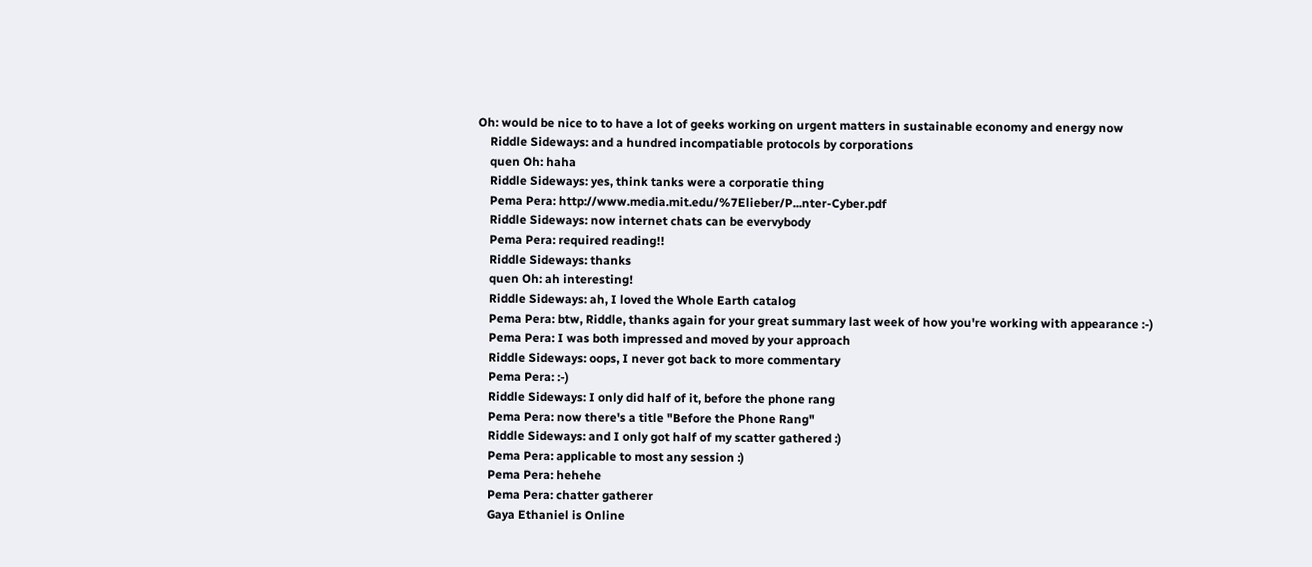Oh: would be nice to to have a lot of geeks working on urgent matters in sustainable economy and energy now
    Riddle Sideways: and a hundred incompatiable protocols by corporations
    quen Oh: haha
    Riddle Sideways: yes, think tanks were a corporatie thing
    Pema Pera: http://www.media.mit.edu/%7Elieber/P...nter-Cyber.pdf
    Riddle Sideways: now internet chats can be evervybody
    Pema Pera: required reading!!
    Riddle Sideways: thanks
    quen Oh: ah interesting!
    Riddle Sideways: ah, I loved the Whole Earth catalog
    Pema Pera: btw, Riddle, thanks again for your great summary last week of how you're working with appearance :-)
    Pema Pera: I was both impressed and moved by your approach
    Riddle Sideways: oops, I never got back to more commentary
    Pema Pera: :-)
    Riddle Sideways: I only did half of it, before the phone rang
    Pema Pera: now there's a title "Before the Phone Rang"
    Riddle Sideways: and I only got half of my scatter gathered :)
    Pema Pera: applicable to most any session :)
    Pema Pera: hehehe
    Pema Pera: chatter gatherer
    Gaya Ethaniel is Online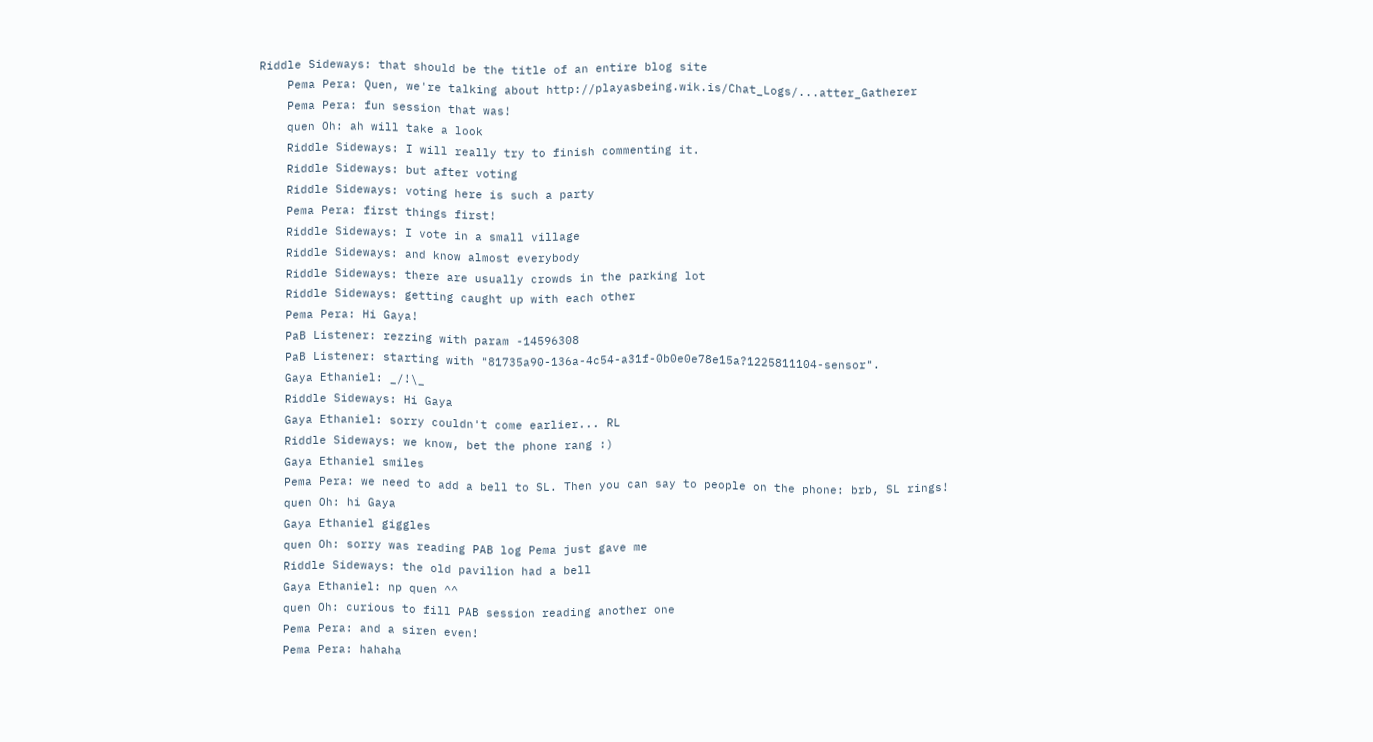Riddle Sideways: that should be the title of an entire blog site
    Pema Pera: Quen, we're talking about http://playasbeing.wik.is/Chat_Logs/...atter_Gatherer
    Pema Pera: fun session that was!
    quen Oh: ah will take a look
    Riddle Sideways: I will really try to finish commenting it.
    Riddle Sideways: but after voting
    Riddle Sideways: voting here is such a party
    Pema Pera: first things first!
    Riddle Sideways: I vote in a small village
    Riddle Sideways: and know almost everybody
    Riddle Sideways: there are usually crowds in the parking lot
    Riddle Sideways: getting caught up with each other
    Pema Pera: Hi Gaya!
    PaB Listener: rezzing with param -14596308
    PaB Listener: starting with "81735a90-136a-4c54-a31f-0b0e0e78e15a?1225811104-sensor".
    Gaya Ethaniel: _/!\_
    Riddle Sideways: Hi Gaya
    Gaya Ethaniel: sorry couldn't come earlier... RL
    Riddle Sideways: we know, bet the phone rang :)
    Gaya Ethaniel smiles
    Pema Pera: we need to add a bell to SL. Then you can say to people on the phone: brb, SL rings!
    quen Oh: hi Gaya
    Gaya Ethaniel giggles
    quen Oh: sorry was reading PAB log Pema just gave me
    Riddle Sideways: the old pavilion had a bell
    Gaya Ethaniel: np quen ^^
    quen Oh: curious to fill PAB session reading another one
    Pema Pera: and a siren even!
    Pema Pera: hahaha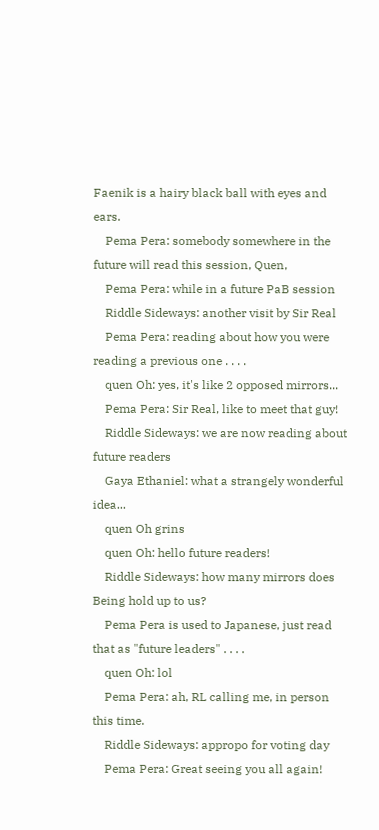Faenik is a hairy black ball with eyes and ears.
    Pema Pera: somebody somewhere in the future will read this session, Quen,
    Pema Pera: while in a future PaB session
    Riddle Sideways: another visit by Sir Real
    Pema Pera: reading about how you were reading a previous one . . . .
    quen Oh: yes, it's like 2 opposed mirrors...
    Pema Pera: Sir Real, like to meet that guy!
    Riddle Sideways: we are now reading about future readers
    Gaya Ethaniel: what a strangely wonderful idea...
    quen Oh grins
    quen Oh: hello future readers!
    Riddle Sideways: how many mirrors does Being hold up to us?
    Pema Pera is used to Japanese, just read that as "future leaders" . . . .
    quen Oh: lol
    Pema Pera: ah, RL calling me, in person this time.
    Riddle Sideways: appropo for voting day
    Pema Pera: Great seeing you all again!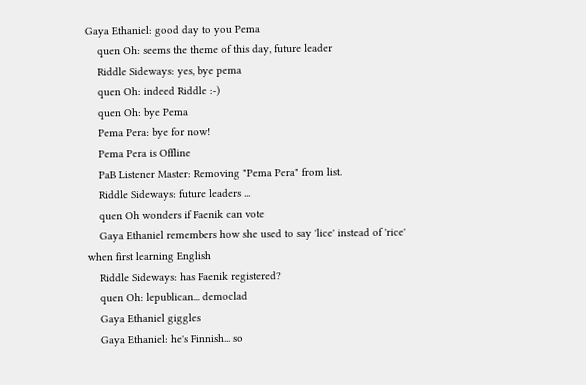Gaya Ethaniel: good day to you Pema
    quen Oh: seems the theme of this day, future leader
    Riddle Sideways: yes, bye pema
    quen Oh: indeed Riddle :-)
    quen Oh: bye Pema
    Pema Pera: bye for now!
    Pema Pera is Offline
    PaB Listener Master: Removing "Pema Pera" from list.
    Riddle Sideways: future leaders ...
    quen Oh wonders if Faenik can vote
    Gaya Ethaniel remembers how she used to say 'lice' instead of 'rice' when first learning English
    Riddle Sideways: has Faenik registered?
    quen Oh: lepublican... democlad
    Gaya Ethaniel giggles
    Gaya Ethaniel: he's Finnish... so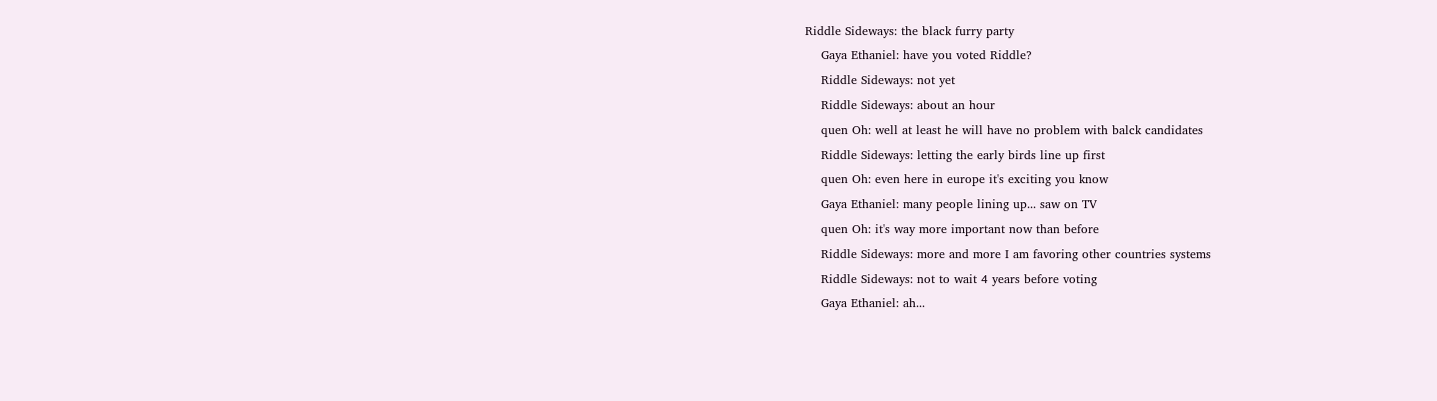Riddle Sideways: the black furry party
    Gaya Ethaniel: have you voted Riddle?
    Riddle Sideways: not yet
    Riddle Sideways: about an hour
    quen Oh: well at least he will have no problem with balck candidates
    Riddle Sideways: letting the early birds line up first
    quen Oh: even here in europe it's exciting you know
    Gaya Ethaniel: many people lining up... saw on TV
    quen Oh: it's way more important now than before
    Riddle Sideways: more and more I am favoring other countries systems
    Riddle Sideways: not to wait 4 years before voting
    Gaya Ethaniel: ah...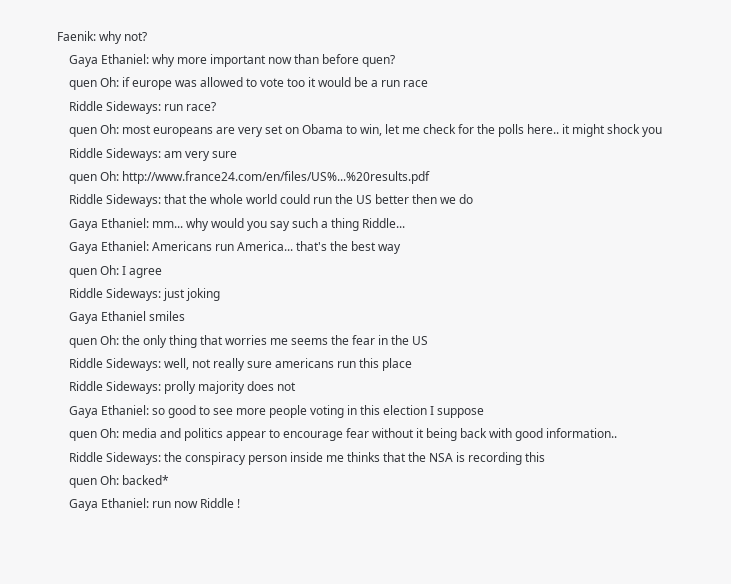Faenik: why not?
    Gaya Ethaniel: why more important now than before quen?
    quen Oh: if europe was allowed to vote too it would be a run race
    Riddle Sideways: run race?
    quen Oh: most europeans are very set on Obama to win, let me check for the polls here.. it might shock you
    Riddle Sideways: am very sure
    quen Oh: http://www.france24.com/en/files/US%...%20results.pdf
    Riddle Sideways: that the whole world could run the US better then we do
    Gaya Ethaniel: mm... why would you say such a thing Riddle...
    Gaya Ethaniel: Americans run America... that's the best way
    quen Oh: I agree
    Riddle Sideways: just joking
    Gaya Ethaniel smiles
    quen Oh: the only thing that worries me seems the fear in the US
    Riddle Sideways: well, not really sure americans run this place
    Riddle Sideways: prolly majority does not
    Gaya Ethaniel: so good to see more people voting in this election I suppose
    quen Oh: media and politics appear to encourage fear without it being back with good information..
    Riddle Sideways: the conspiracy person inside me thinks that the NSA is recording this
    quen Oh: backed*
    Gaya Ethaniel: run now Riddle !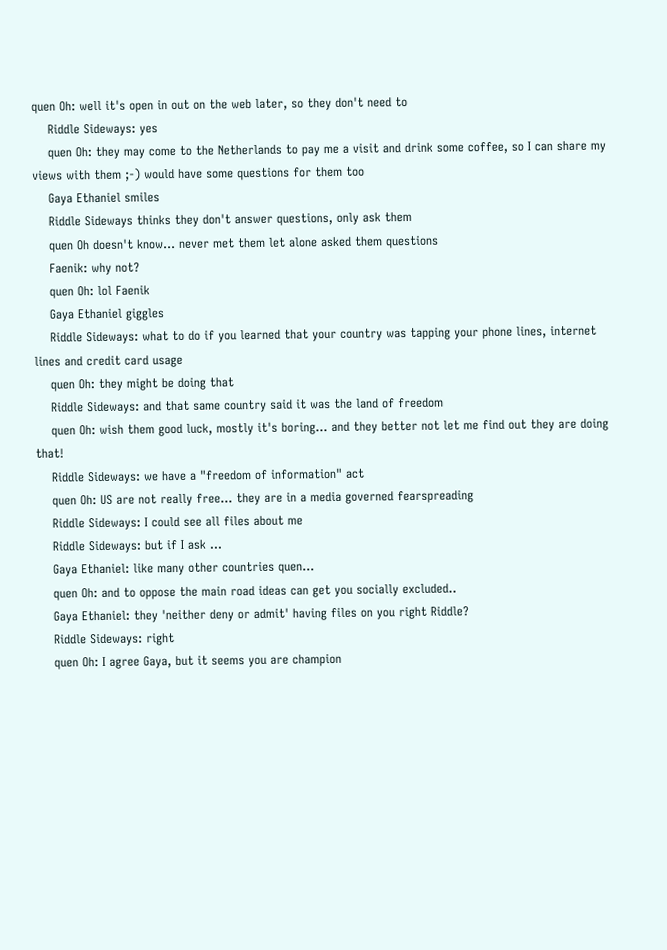quen Oh: well it's open in out on the web later, so they don't need to
    Riddle Sideways: yes
    quen Oh: they may come to the Netherlands to pay me a visit and drink some coffee, so I can share my views with them ;-) would have some questions for them too
    Gaya Ethaniel smiles
    Riddle Sideways thinks they don't answer questions, only ask them
    quen Oh doesn't know... never met them let alone asked them questions
    Faenik: why not?
    quen Oh: lol Faenik
    Gaya Ethaniel giggles
    Riddle Sideways: what to do if you learned that your country was tapping your phone lines, internet lines and credit card usage
    quen Oh: they might be doing that
    Riddle Sideways: and that same country said it was the land of freedom
    quen Oh: wish them good luck, mostly it's boring... and they better not let me find out they are doing that!
    Riddle Sideways: we have a "freedom of information" act
    quen Oh: US are not really free... they are in a media governed fearspreading
    Riddle Sideways: I could see all files about me
    Riddle Sideways: but if I ask ...
    Gaya Ethaniel: like many other countries quen...
    quen Oh: and to oppose the main road ideas can get you socially excluded..
    Gaya Ethaniel: they 'neither deny or admit' having files on you right Riddle?
    Riddle Sideways: right
    quen Oh: I agree Gaya, but it seems you are champion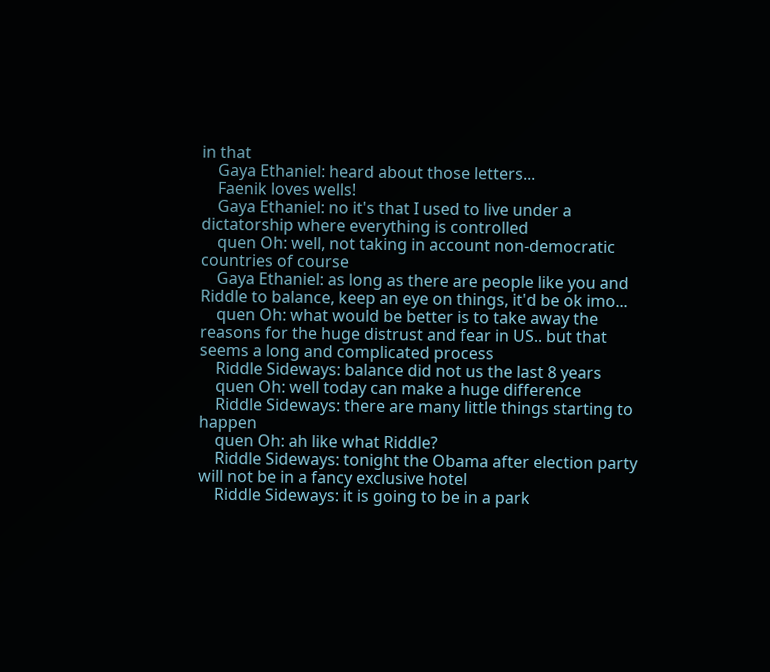in that
    Gaya Ethaniel: heard about those letters...
    Faenik loves wells!
    Gaya Ethaniel: no it's that I used to live under a dictatorship where everything is controlled
    quen Oh: well, not taking in account non-democratic countries of course
    Gaya Ethaniel: as long as there are people like you and Riddle to balance, keep an eye on things, it'd be ok imo...
    quen Oh: what would be better is to take away the reasons for the huge distrust and fear in US.. but that seems a long and complicated process
    Riddle Sideways: balance did not us the last 8 years
    quen Oh: well today can make a huge difference
    Riddle Sideways: there are many little things starting to happen
    quen Oh: ah like what Riddle?
    Riddle Sideways: tonight the Obama after election party will not be in a fancy exclusive hotel
    Riddle Sideways: it is going to be in a park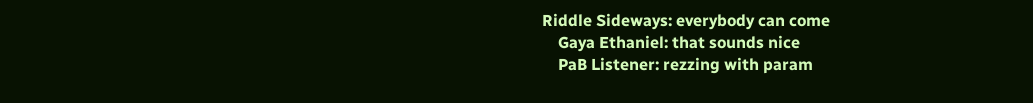Riddle Sideways: everybody can come
    Gaya Ethaniel: that sounds nice
    PaB Listener: rezzing with param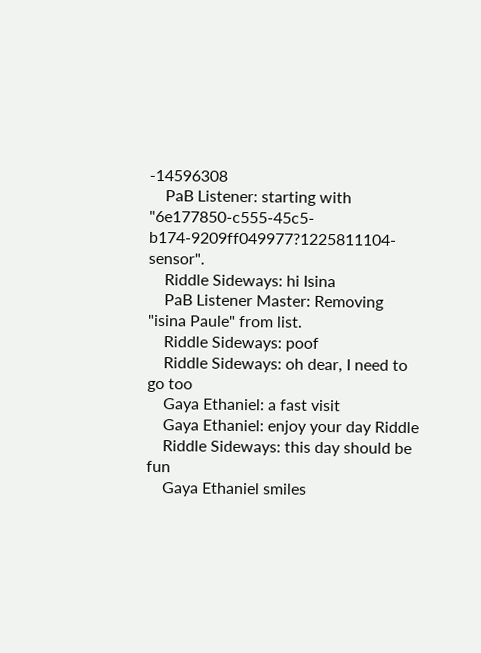-14596308
    PaB Listener: starting with "6e177850-c555-45c5-b174-9209ff049977?1225811104-sensor".
    Riddle Sideways: hi Isina
    PaB Listener Master: Removing "isina Paule" from list.
    Riddle Sideways: poof
    Riddle Sideways: oh dear, I need to go too
    Gaya Ethaniel: a fast visit
    Gaya Ethaniel: enjoy your day Riddle
    Riddle Sideways: this day should be fun
    Gaya Ethaniel smiles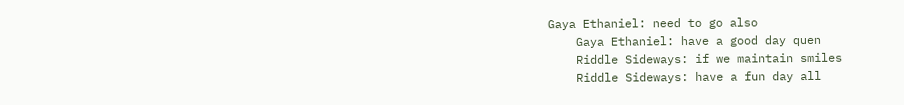Gaya Ethaniel: need to go also
    Gaya Ethaniel: have a good day quen
    Riddle Sideways: if we maintain smiles
    Riddle Sideways: have a fun day all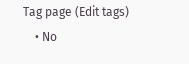Tag page (Edit tags)
    • No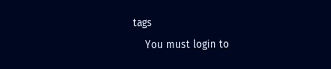tags
    You must login to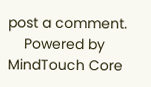post a comment.
    Powered by MindTouch Core